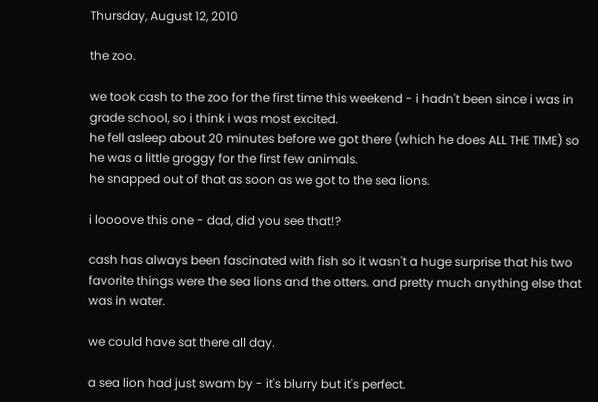Thursday, August 12, 2010

the zoo.

we took cash to the zoo for the first time this weekend - i hadn't been since i was in grade school, so i think i was most excited.
he fell asleep about 20 minutes before we got there (which he does ALL THE TIME) so he was a little groggy for the first few animals.
he snapped out of that as soon as we got to the sea lions.

i loooove this one - dad, did you see that!?

cash has always been fascinated with fish so it wasn't a huge surprise that his two favorite things were the sea lions and the otters. and pretty much anything else that was in water.

we could have sat there all day.

a sea lion had just swam by - it's blurry but it's perfect.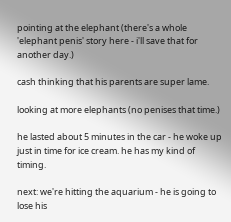pointing at the elephant (there's a whole 'elephant penis' story here - i'll save that for another day.)

cash thinking that his parents are super lame.

looking at more elephants (no penises that time.)

he lasted about 5 minutes in the car - he woke up just in time for ice cream. he has my kind of timing.

next: we're hitting the aquarium - he is going to lose his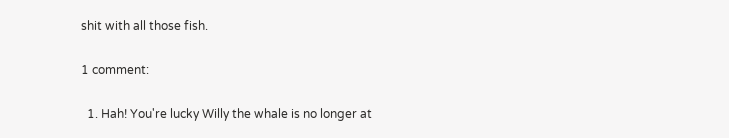shit with all those fish.

1 comment:

  1. Hah! You're lucky Willy the whale is no longer at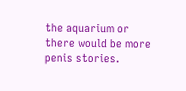the aquarium or there would be more penis stories.